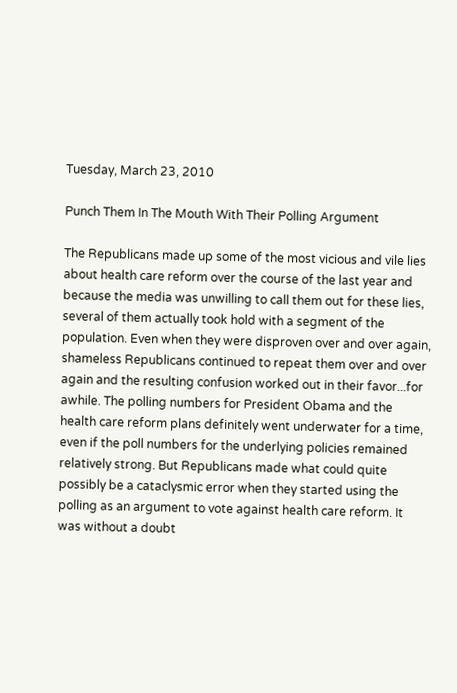Tuesday, March 23, 2010

Punch Them In The Mouth With Their Polling Argument

The Republicans made up some of the most vicious and vile lies about health care reform over the course of the last year and because the media was unwilling to call them out for these lies, several of them actually took hold with a segment of the population. Even when they were disproven over and over again, shameless Republicans continued to repeat them over and over again and the resulting confusion worked out in their favor...for awhile. The polling numbers for President Obama and the health care reform plans definitely went underwater for a time, even if the poll numbers for the underlying policies remained relatively strong. But Republicans made what could quite possibly be a cataclysmic error when they started using the polling as an argument to vote against health care reform. It was without a doubt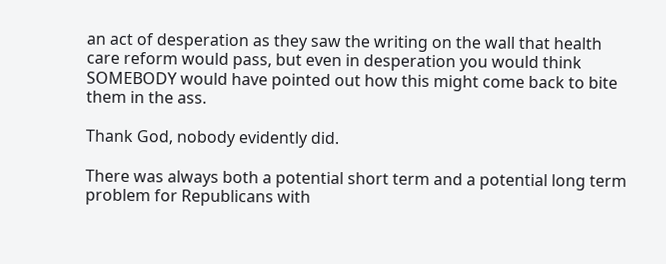an act of desperation as they saw the writing on the wall that health care reform would pass, but even in desperation you would think SOMEBODY would have pointed out how this might come back to bite them in the ass.

Thank God, nobody evidently did.

There was always both a potential short term and a potential long term problem for Republicans with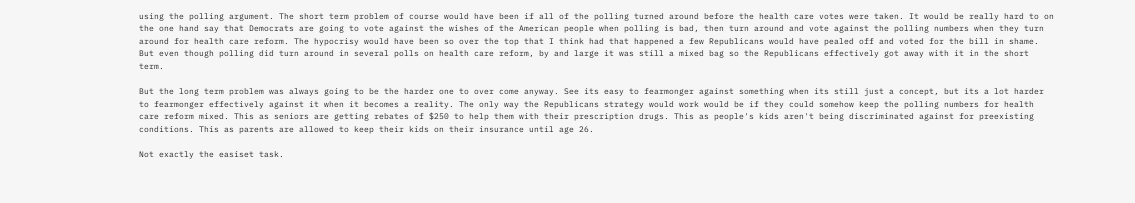using the polling argument. The short term problem of course would have been if all of the polling turned around before the health care votes were taken. It would be really hard to on the one hand say that Democrats are going to vote against the wishes of the American people when polling is bad, then turn around and vote against the polling numbers when they turn around for health care reform. The hypocrisy would have been so over the top that I think had that happened a few Republicans would have pealed off and voted for the bill in shame. But even though polling did turn around in several polls on health care reform, by and large it was still a mixed bag so the Republicans effectively got away with it in the short term.

But the long term problem was always going to be the harder one to over come anyway. See its easy to fearmonger against something when its still just a concept, but its a lot harder to fearmonger effectively against it when it becomes a reality. The only way the Republicans strategy would work would be if they could somehow keep the polling numbers for health care reform mixed. This as seniors are getting rebates of $250 to help them with their prescription drugs. This as people's kids aren't being discriminated against for preexisting conditions. This as parents are allowed to keep their kids on their insurance until age 26.

Not exactly the easiset task.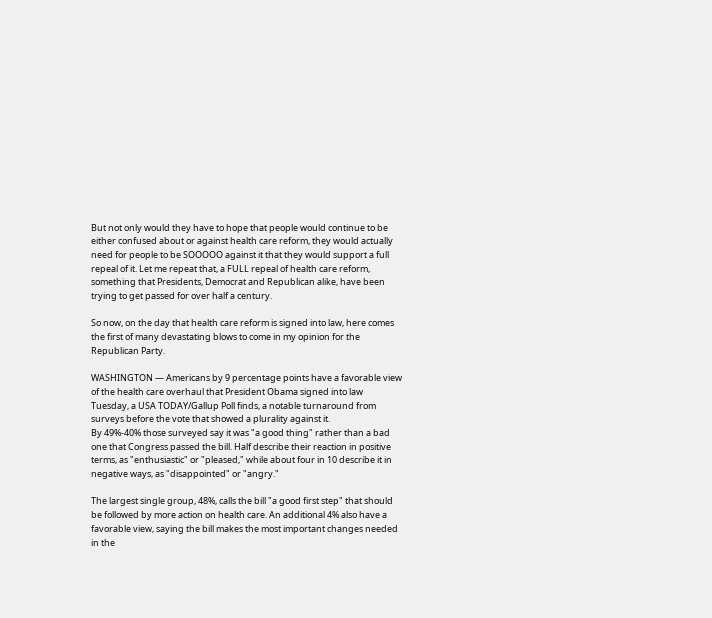But not only would they have to hope that people would continue to be either confused about or against health care reform, they would actually need for people to be SOOOOO against it that they would support a full repeal of it. Let me repeat that, a FULL repeal of health care reform, something that Presidents, Democrat and Republican alike, have been trying to get passed for over half a century.

So now, on the day that health care reform is signed into law, here comes the first of many devastating blows to come in my opinion for the Republican Party.

WASHINGTON — Americans by 9 percentage points have a favorable view of the health care overhaul that President Obama signed into law Tuesday, a USA TODAY/Gallup Poll finds, a notable turnaround from surveys before the vote that showed a plurality against it.
By 49%-40% those surveyed say it was "a good thing" rather than a bad one that Congress passed the bill. Half describe their reaction in positive terms, as "enthusiastic" or "pleased," while about four in 10 describe it in negative ways, as "disappointed" or "angry."

The largest single group, 48%, calls the bill "a good first step" that should be followed by more action on health care. An additional 4% also have a favorable view, saying the bill makes the most important changes needed in the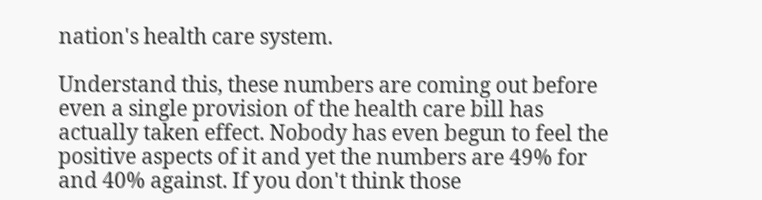nation's health care system.

Understand this, these numbers are coming out before even a single provision of the health care bill has actually taken effect. Nobody has even begun to feel the positive aspects of it and yet the numbers are 49% for and 40% against. If you don't think those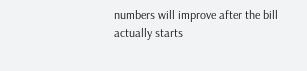numbers will improve after the bill actually starts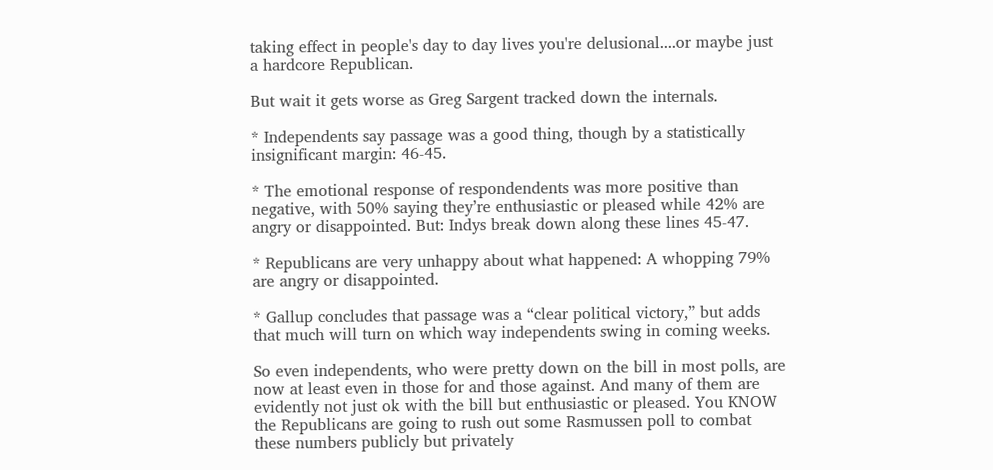taking effect in people's day to day lives you're delusional....or maybe just a hardcore Republican.

But wait it gets worse as Greg Sargent tracked down the internals.

* Independents say passage was a good thing, though by a statistically insignificant margin: 46-45.

* The emotional response of respondendents was more positive than negative, with 50% saying they’re enthusiastic or pleased while 42% are angry or disappointed. But: Indys break down along these lines 45-47.

* Republicans are very unhappy about what happened: A whopping 79% are angry or disappointed.

* Gallup concludes that passage was a “clear political victory,” but adds that much will turn on which way independents swing in coming weeks.

So even independents, who were pretty down on the bill in most polls, are now at least even in those for and those against. And many of them are evidently not just ok with the bill but enthusiastic or pleased. You KNOW the Republicans are going to rush out some Rasmussen poll to combat these numbers publicly but privately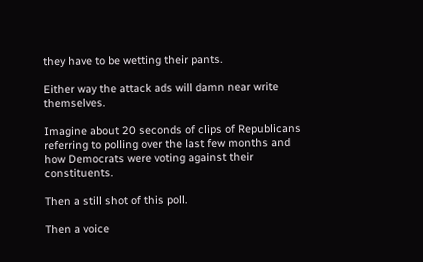they have to be wetting their pants.

Either way the attack ads will damn near write themselves.

Imagine about 20 seconds of clips of Republicans referring to polling over the last few months and how Democrats were voting against their constituents.

Then a still shot of this poll.

Then a voice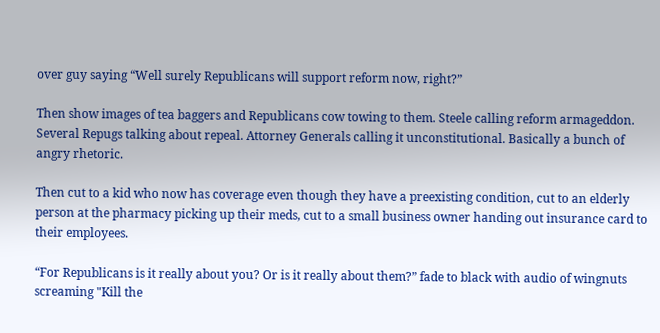over guy saying “Well surely Republicans will support reform now, right?”

Then show images of tea baggers and Republicans cow towing to them. Steele calling reform armageddon. Several Repugs talking about repeal. Attorney Generals calling it unconstitutional. Basically a bunch of angry rhetoric.

Then cut to a kid who now has coverage even though they have a preexisting condition, cut to an elderly person at the pharmacy picking up their meds, cut to a small business owner handing out insurance card to their employees.

“For Republicans is it really about you? Or is it really about them?” fade to black with audio of wingnuts screaming "Kill the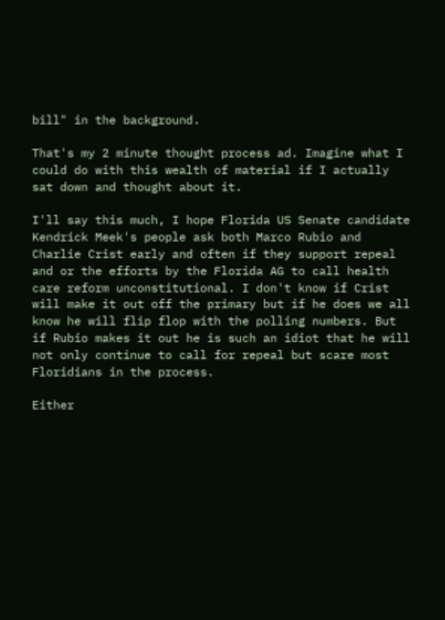bill" in the background.

That's my 2 minute thought process ad. Imagine what I could do with this wealth of material if I actually sat down and thought about it.

I'll say this much, I hope Florida US Senate candidate Kendrick Meek's people ask both Marco Rubio and Charlie Crist early and often if they support repeal and or the efforts by the Florida AG to call health care reform unconstitutional. I don't know if Crist will make it out off the primary but if he does we all know he will flip flop with the polling numbers. But if Rubio makes it out he is such an idiot that he will not only continue to call for repeal but scare most Floridians in the process.

Either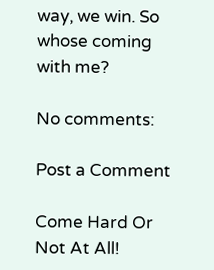way, we win. So whose coming with me?

No comments:

Post a Comment

Come Hard Or Not At All!